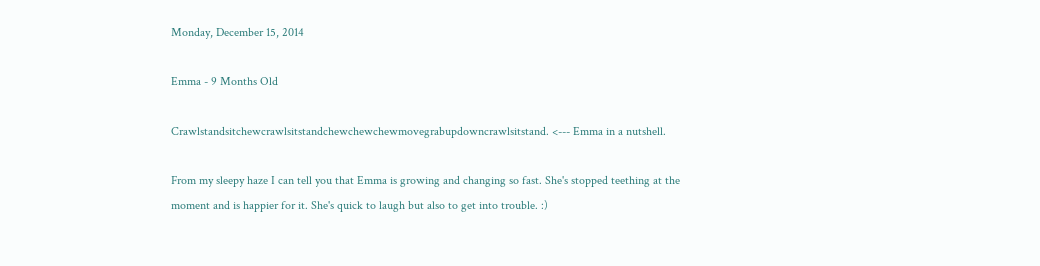Monday, December 15, 2014

Emma - 9 Months Old

Crawlstandsitchewcrawlsitstandchewchewchewmovegrabupdowncrawlsitstand. <--- Emma in a nutshell.

From my sleepy haze I can tell you that Emma is growing and changing so fast. She's stopped teething at the moment and is happier for it. She's quick to laugh but also to get into trouble. :)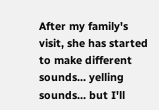After my family's visit, she has started to make different sounds... yelling sounds... but I'll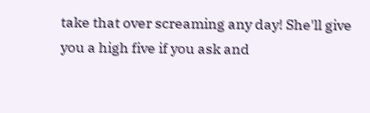take that over screaming any day! She'll give you a high five if you ask and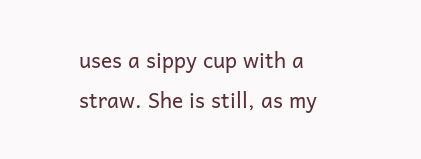uses a sippy cup with a straw. She is still, as my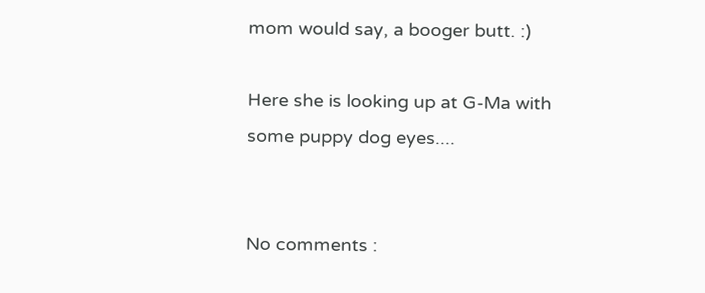mom would say, a booger butt. :)

Here she is looking up at G-Ma with some puppy dog eyes....


No comments :